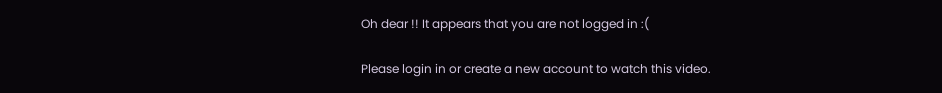Oh dear !! It appears that you are not logged in :(

Please login in or create a new account to watch this video.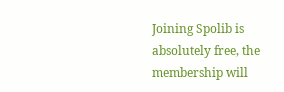Joining Spolib is absolutely free, the membership will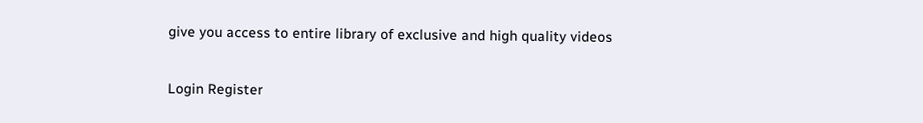give you access to entire library of exclusive and high quality videos

Login Register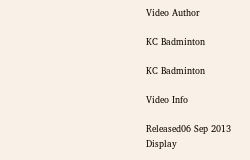Video Author

KC Badminton

KC Badminton

Video Info

Released06 Sep 2013
Display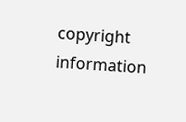copyright information